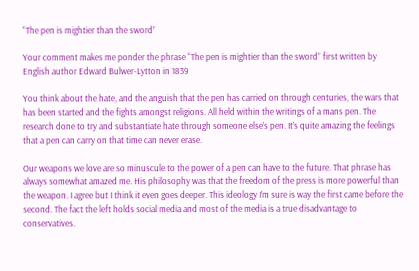“The pen is mightier than the sword”

Your comment makes me ponder the phrase “The pen is mightier than the sword” first written by English author Edward Bulwer-Lytton in 1839

You think about the hate, and the anguish that the pen has carried on through centuries, the wars that has been started and the fights amongst religions. All held within the writings of a mans pen. The research done to try and substantiate hate through someone else’s pen. It’s quite amazing the feelings that a pen can carry on that time can never erase.

Our weapons we love are so minuscule to the power of a pen can have to the future. That phrase has always somewhat amazed me. His philosophy was that the freedom of the press is more powerful than the weapon. I agree but I think it even goes deeper. This ideology I’m sure is way the first came before the second. The fact the left holds social media and most of the media is a true disadvantage to conservatives.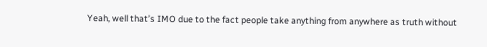Yeah, well that’s IMO due to the fact people take anything from anywhere as truth without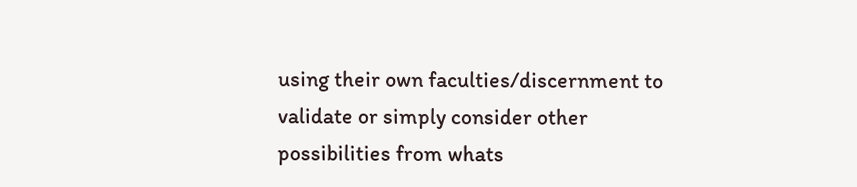using their own faculties/discernment to validate or simply consider other possibilities from whats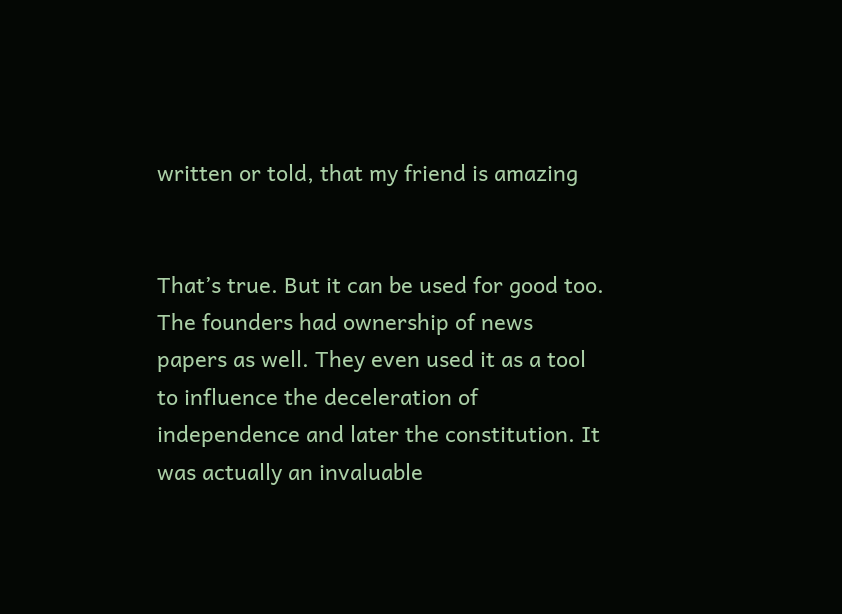written or told, that my friend is amazing


That’s true. But it can be used for good too. The founders had ownership of news papers as well. They even used it as a tool to influence the deceleration of independence and later the constitution. It was actually an invaluable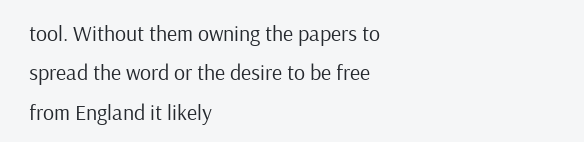tool. Without them owning the papers to spread the word or the desire to be free from England it likely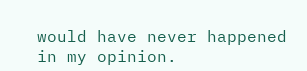would have never happened in my opinion.